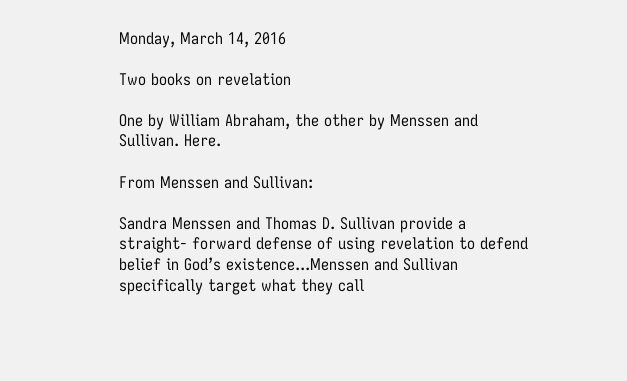Monday, March 14, 2016

Two books on revelation

One by William Abraham, the other by Menssen and Sullivan. Here.

From Menssen and Sullivan:

Sandra Menssen and Thomas D. Sullivan provide a straight- forward defense of using revelation to defend belief in God’s existence...Menssen and Sullivan specifically target what they call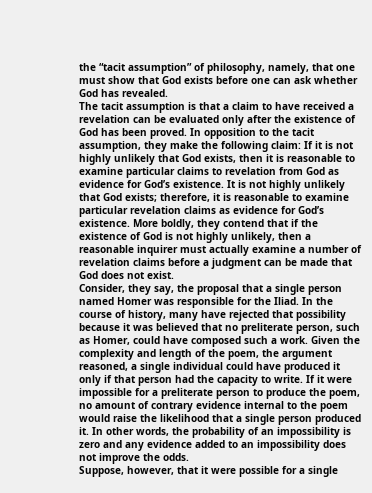the “tacit assumption” of philosophy, namely, that one must show that God exists before one can ask whether God has revealed.
The tacit assumption is that a claim to have received a revelation can be evaluated only after the existence of God has been proved. In opposition to the tacit assumption, they make the following claim: If it is not highly unlikely that God exists, then it is reasonable to examine particular claims to revelation from God as evidence for God’s existence. It is not highly unlikely that God exists; therefore, it is reasonable to examine particular revelation claims as evidence for God’s existence. More boldly, they contend that if the existence of God is not highly unlikely, then a reasonable inquirer must actually examine a number of revelation claims before a judgment can be made that God does not exist.
Consider, they say, the proposal that a single person named Homer was responsible for the Iliad. In the course of history, many have rejected that possibility because it was believed that no preliterate person, such as Homer, could have composed such a work. Given the complexity and length of the poem, the argument reasoned, a single individual could have produced it only if that person had the capacity to write. If it were impossible for a preliterate person to produce the poem, no amount of contrary evidence internal to the poem would raise the likelihood that a single person produced it. In other words, the probability of an impossibility is zero and any evidence added to an impossibility does not improve the odds.
Suppose, however, that it were possible for a single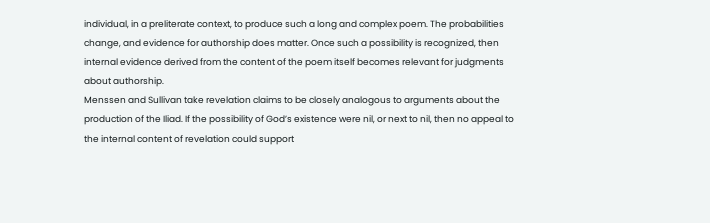individual, in a preliterate context, to produce such a long and complex poem. The probabilities change, and evidence for authorship does matter. Once such a possibility is recognized, then internal evidence derived from the content of the poem itself becomes relevant for judgments about authorship.
Menssen and Sullivan take revelation claims to be closely analogous to arguments about the production of the Iliad. If the possibility of God’s existence were nil, or next to nil, then no appeal to the internal content of revelation could support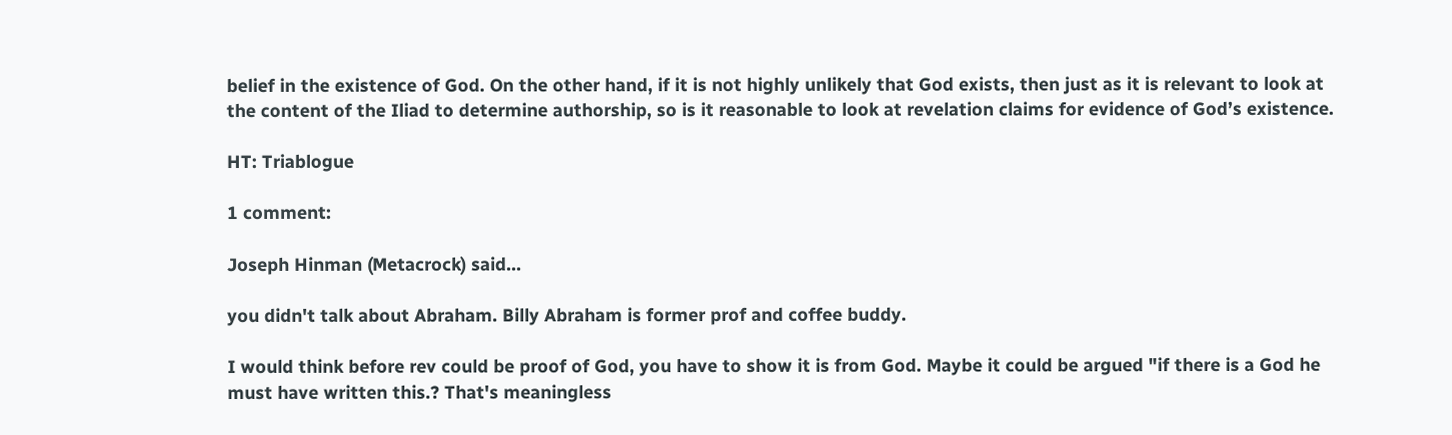belief in the existence of God. On the other hand, if it is not highly unlikely that God exists, then just as it is relevant to look at the content of the Iliad to determine authorship, so is it reasonable to look at revelation claims for evidence of God’s existence.

HT: Triablogue

1 comment:

Joseph Hinman (Metacrock) said...

you didn't talk about Abraham. Billy Abraham is former prof and coffee buddy.

I would think before rev could be proof of God, you have to show it is from God. Maybe it could be argued "if there is a God he must have written this.? That's meaningless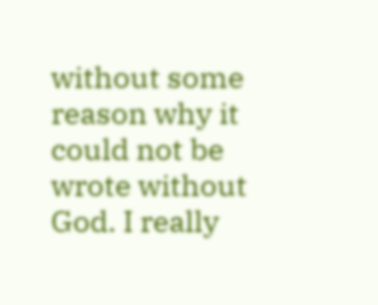without some reason why it could not be wrote without God. I really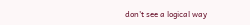don't see a logical way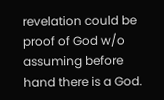revelation could be proof of God w/o assuming before hand there is a God.